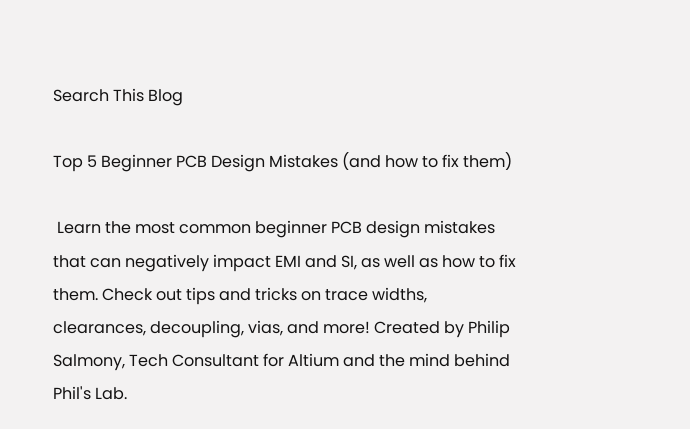Search This Blog

Top 5 Beginner PCB Design Mistakes (and how to fix them)

 Learn the most common beginner PCB design mistakes that can negatively impact EMI and SI, as well as how to fix them. Check out tips and tricks on trace widths, clearances, decoupling, vias, and more! Created by Philip Salmony, Tech Consultant for Altium and the mind behind Phil's Lab.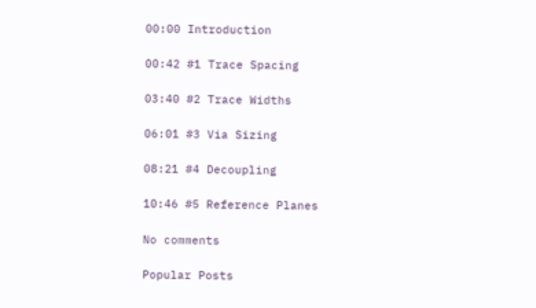00:00 Introduction

00:42 #1 Trace Spacing

03:40 #2 Trace Widths

06:01 #3 Via Sizing

08:21 #4 Decoupling

10:46 #5 Reference Planes

No comments

Popular Posts